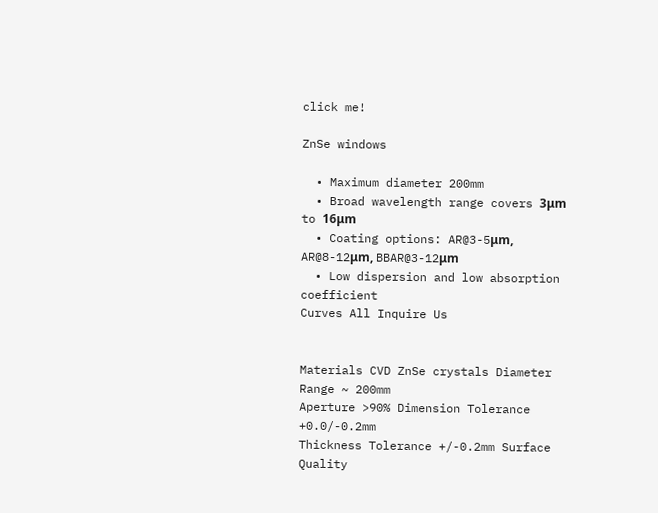click me!

ZnSe windows

  • Maximum diameter 200mm
  • Broad wavelength range covers 3μm to 16μm
  • Coating options: AR@3-5μm, AR@8-12μm, BBAR@3-12μm
  • Low dispersion and low absorption coefficient
Curves All Inquire Us


Materials CVD ZnSe crystals Diameter Range ~ 200mm
Aperture >90% Dimension Tolerance +0.0/-0.2mm
Thickness Tolerance +/-0.2mm Surface Quality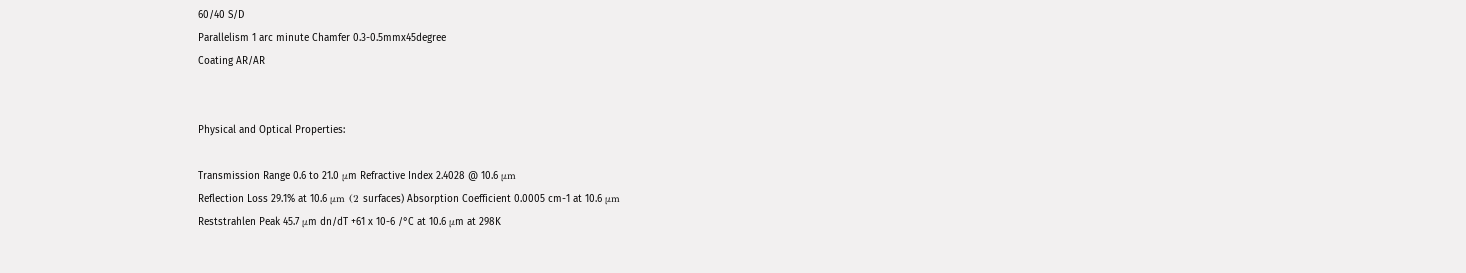60/40 S/D
Parallelism 1 arc minute Chamfer 0.3-0.5mmx45degree
Coating AR/AR


Physical and Optical Properties:

Transmission Range 0.6 to 21.0 μm Refractive Index 2.4028 @ 10.6 μm
Reflection Loss 29.1% at 10.6 μm (2 surfaces) Absorption Coefficient 0.0005 cm-1 at 10.6 μm
Reststrahlen Peak 45.7 μm dn/dT +61 x 10-6 /°C at 10.6 μm at 298K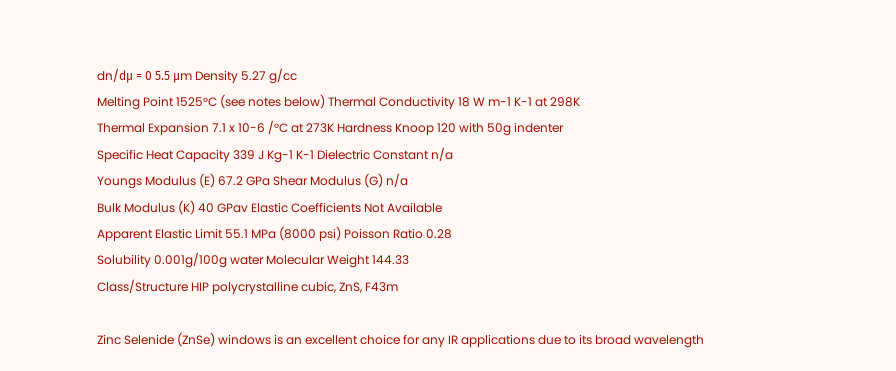dn/dμ = 0 5.5 μm Density 5.27 g/cc
Melting Point 1525°C (see notes below) Thermal Conductivity 18 W m-1 K-1 at 298K
Thermal Expansion 7.1 x 10-6 /°C at 273K Hardness Knoop 120 with 50g indenter
Specific Heat Capacity 339 J Kg-1 K-1 Dielectric Constant n/a
Youngs Modulus (E) 67.2 GPa Shear Modulus (G) n/a
Bulk Modulus (K) 40 GPav Elastic Coefficients Not Available
Apparent Elastic Limit 55.1 MPa (8000 psi) Poisson Ratio 0.28
Solubility 0.001g/100g water Molecular Weight 144.33
Class/Structure HIP polycrystalline cubic, ZnS, F43m

Zinc Selenide (ZnSe) windows is an excellent choice for any IR applications due to its broad wavelength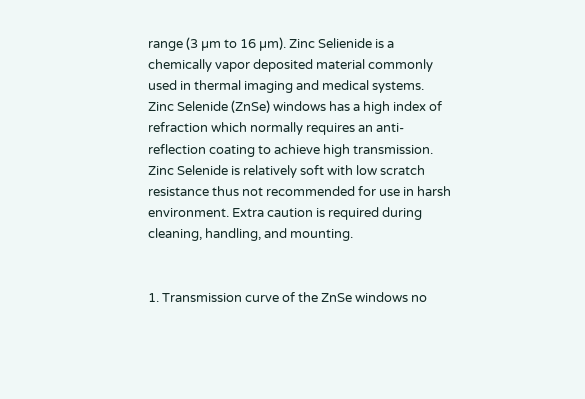range (3 µm to 16 µm). Zinc Selienide is a chemically vapor deposited material commonly used in thermal imaging and medical systems. Zinc Selenide (ZnSe) windows has a high index of refraction which normally requires an anti-reflection coating to achieve high transmission. Zinc Selenide is relatively soft with low scratch resistance thus not recommended for use in harsh environment. Extra caution is required during cleaning, handling, and mounting.


1. Transmission curve of the ZnSe windows no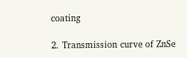coating

2. Transmission curve of ZnSe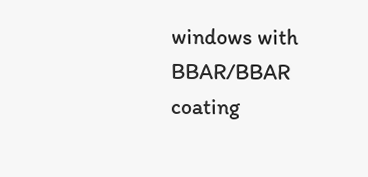windows with BBAR/BBAR coating